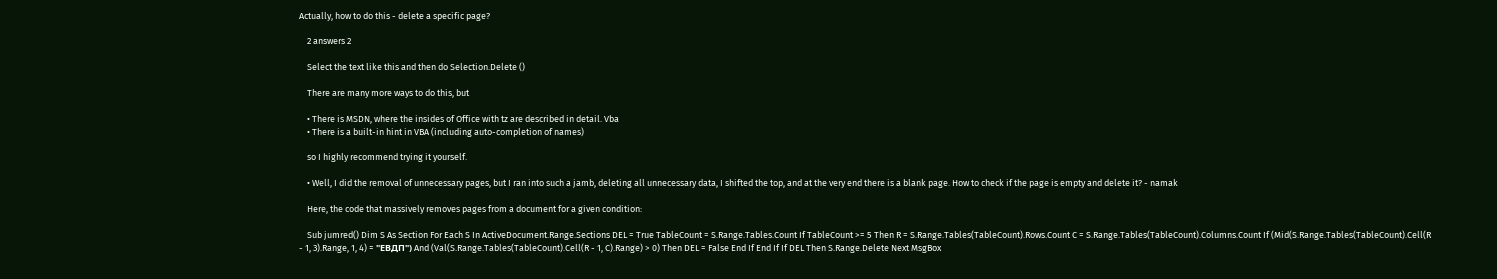Actually, how to do this - delete a specific page?

    2 answers 2

    Select the text like this and then do Selection.Delete ()

    There are many more ways to do this, but

    • There is MSDN, where the insides of Office with tz are described in detail. Vba
    • There is a built-in hint in VBA (including auto-completion of names)

    so I highly recommend trying it yourself.

    • Well, I did the removal of unnecessary pages, but I ran into such a jamb, deleting all unnecessary data, I shifted the top, and at the very end there is a blank page. How to check if the page is empty and delete it? - namak

    Here, the code that massively removes pages from a document for a given condition:

    Sub jumred() Dim S As Section For Each S In ActiveDocument.Range.Sections DEL = True TableCount = S.Range.Tables.Count If TableCount >= 5 Then R = S.Range.Tables(TableCount).Rows.Count C = S.Range.Tables(TableCount).Columns.Count If (Mid(S.Range.Tables(TableCount).Cell(R - 1, 3).Range, 1, 4) = "ЕВДП") And (Val(S.Range.Tables(TableCount).Cell(R - 1, C).Range) > 0) Then DEL = False End If End If If DEL Then S.Range.Delete Next MsgBox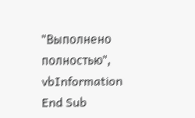"Выполнено полностью", vbInformation End Sub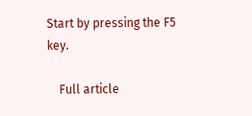Start by pressing the F5 key.

    Full article